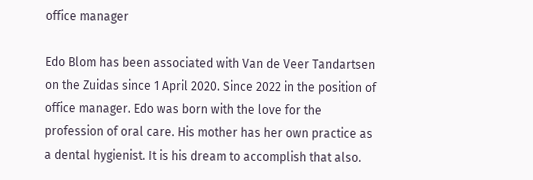office manager

Edo Blom has been associated with Van de Veer Tandartsen on the Zuidas since 1 April 2020. Since 2022 in the position of office manager. Edo was born with the love for the profession of oral care. His mother has her own practice as a dental hygienist. It is his dream to accomplish that also.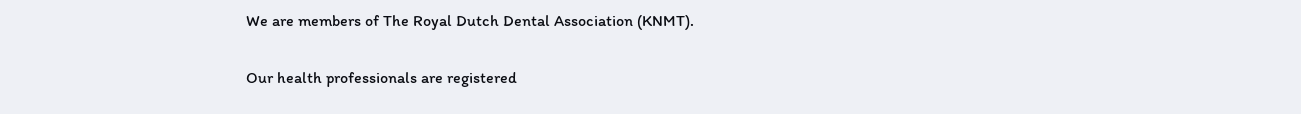We are members of The Royal Dutch Dental Association (KNMT).

Our health professionals are registered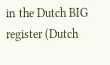in the Dutch BIG register (Dutch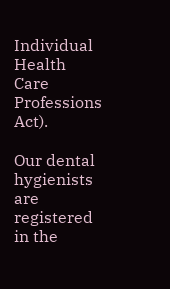Individual Health Care Professions Act).

Our dental hygienists are registered in the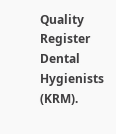Quality Register Dental Hygienists (KRM).